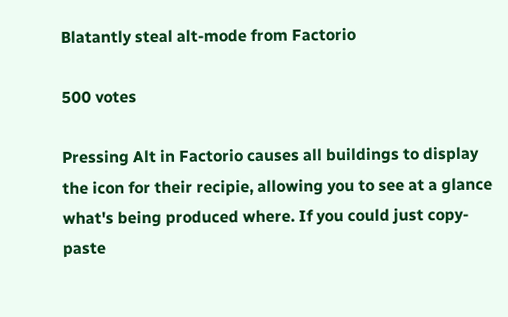Blatantly steal alt-mode from Factorio

500 votes

Pressing Alt in Factorio causes all buildings to display the icon for their recipie, allowing you to see at a glance what's being produced where. If you could just copy-paste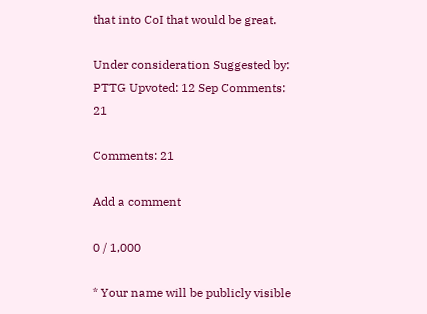that into CoI that would be great.

Under consideration Suggested by: PTTG Upvoted: 12 Sep Comments: 21

Comments: 21

Add a comment

0 / 1,000

* Your name will be publicly visible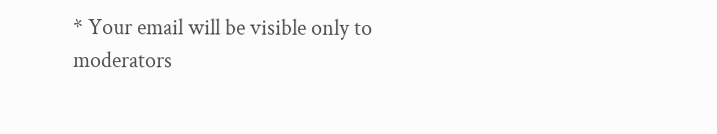* Your email will be visible only to moderators